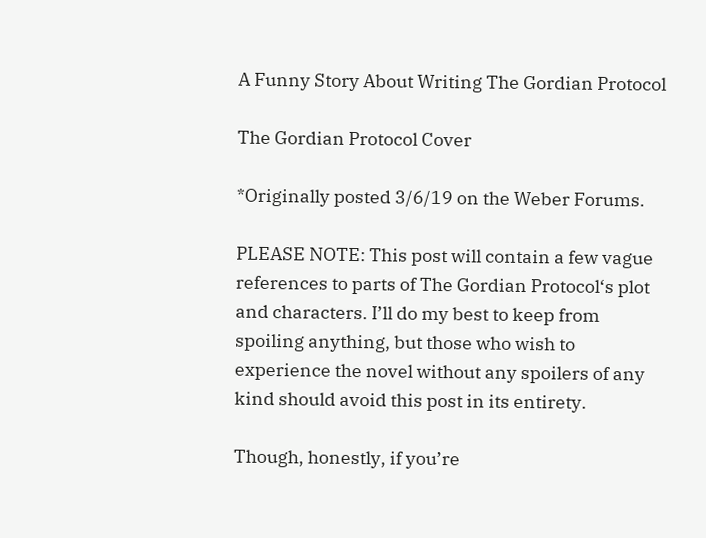A Funny Story About Writing The Gordian Protocol

The Gordian Protocol Cover

*Originally posted 3/6/19 on the Weber Forums.

PLEASE NOTE: This post will contain a few vague references to parts of The Gordian Protocol‘s plot and characters. I’ll do my best to keep from spoiling anything, but those who wish to experience the novel without any spoilers of any kind should avoid this post in its entirety.

Though, honestly, if you’re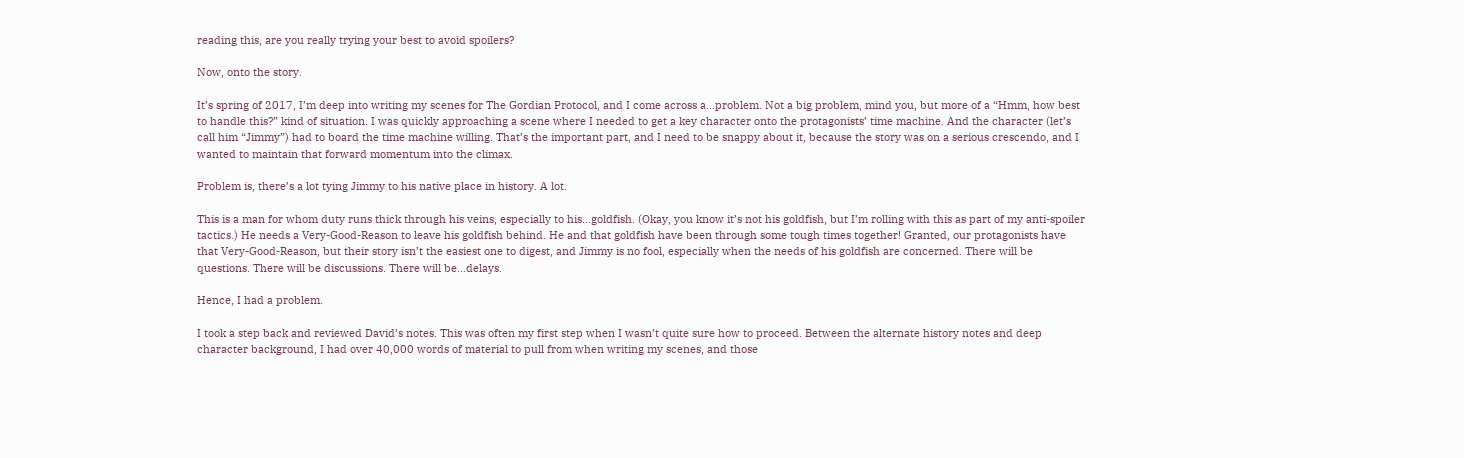reading this, are you really trying your best to avoid spoilers?

Now, onto the story.

It’s spring of 2017, I’m deep into writing my scenes for The Gordian Protocol, and I come across a…problem. Not a big problem, mind you, but more of a “Hmm, how best to handle this?” kind of situation. I was quickly approaching a scene where I needed to get a key character onto the protagonists’ time machine. And the character (let’s call him “Jimmy”) had to board the time machine willing. That’s the important part, and I need to be snappy about it, because the story was on a serious crescendo, and I wanted to maintain that forward momentum into the climax.

Problem is, there’s a lot tying Jimmy to his native place in history. A lot.

This is a man for whom duty runs thick through his veins, especially to his…goldfish. (Okay, you know it’s not his goldfish, but I’m rolling with this as part of my anti-spoiler tactics.) He needs a Very-Good-Reason to leave his goldfish behind. He and that goldfish have been through some tough times together! Granted, our protagonists have that Very-Good-Reason, but their story isn’t the easiest one to digest, and Jimmy is no fool, especially when the needs of his goldfish are concerned. There will be questions. There will be discussions. There will be…delays.

Hence, I had a problem.

I took a step back and reviewed David’s notes. This was often my first step when I wasn’t quite sure how to proceed. Between the alternate history notes and deep character background, I had over 40,000 words of material to pull from when writing my scenes, and those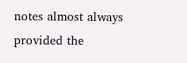notes almost always provided the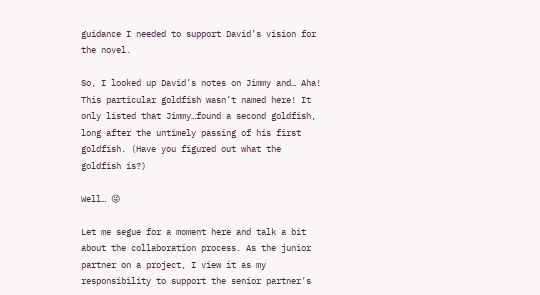guidance I needed to support David’s vision for the novel.

So, I looked up David’s notes on Jimmy and… Aha! This particular goldfish wasn’t named here! It only listed that Jimmy…found a second goldfish, long after the untimely passing of his first goldfish. (Have you figured out what the goldfish is?)

Well… 😜

Let me segue for a moment here and talk a bit about the collaboration process. As the junior partner on a project, I view it as my responsibility to support the senior partner’s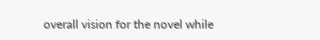overall vision for the novel while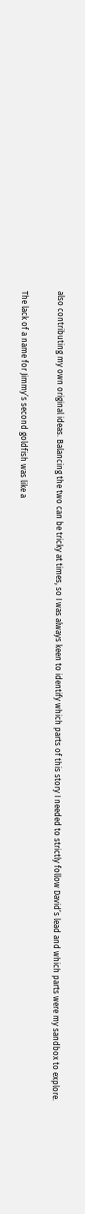also contributing my own original ideas. Balancing the two can be tricky at times, so I was always keen to identify which parts of this story I needed to strictly follow David’s lead and which parts were my sandbox to explore.

The lack of a name for Jimmy’s second goldfish was like a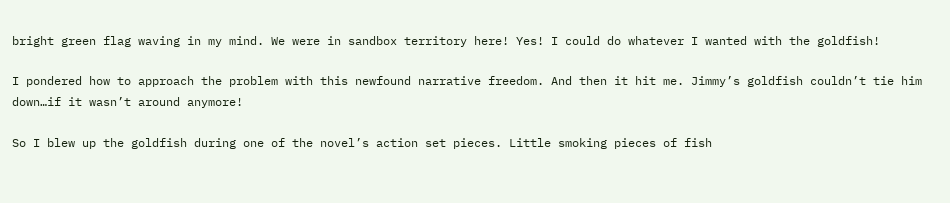bright green flag waving in my mind. We were in sandbox territory here! Yes! I could do whatever I wanted with the goldfish!

I pondered how to approach the problem with this newfound narrative freedom. And then it hit me. Jimmy’s goldfish couldn’t tie him down…if it wasn’t around anymore!

So I blew up the goldfish during one of the novel’s action set pieces. Little smoking pieces of fish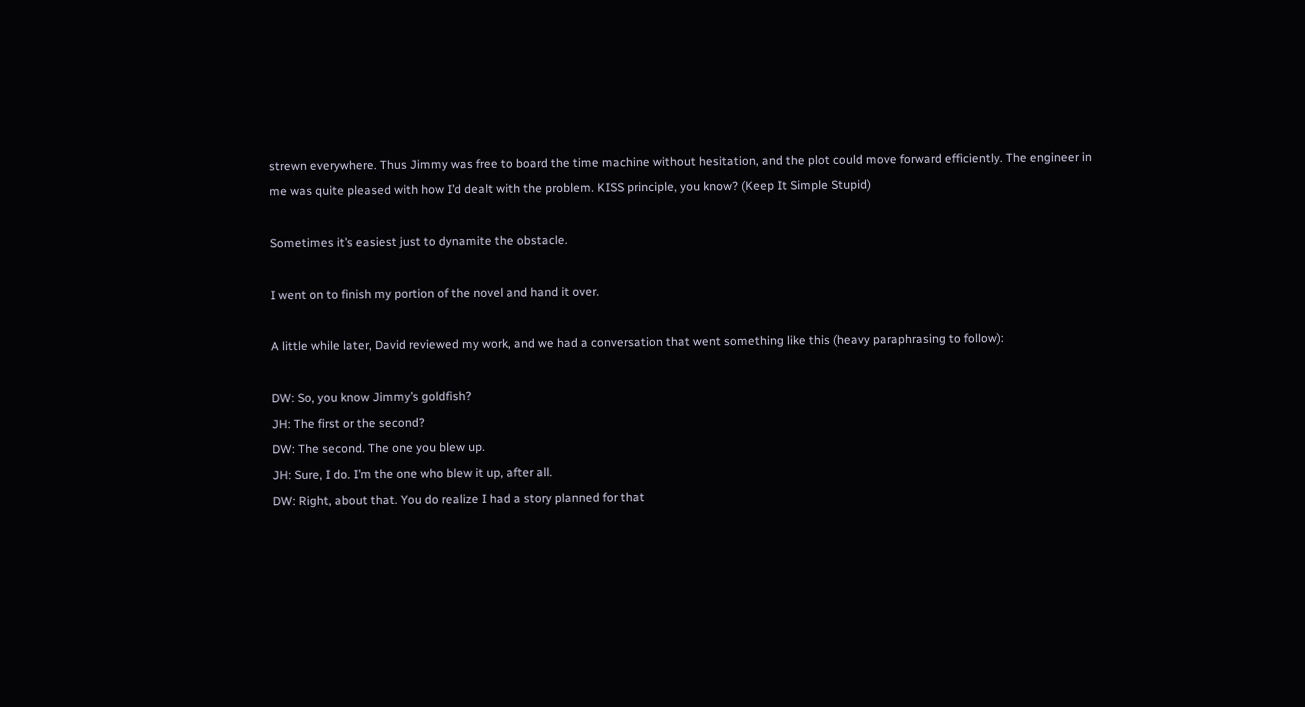strewn everywhere. Thus Jimmy was free to board the time machine without hesitation, and the plot could move forward efficiently. The engineer in me was quite pleased with how I’d dealt with the problem. KISS principle, you know? (Keep It Simple Stupid)

Sometimes it’s easiest just to dynamite the obstacle.

I went on to finish my portion of the novel and hand it over.

A little while later, David reviewed my work, and we had a conversation that went something like this (heavy paraphrasing to follow):

DW: So, you know Jimmy’s goldfish?
JH: The first or the second?
DW: The second. The one you blew up.
JH: Sure, I do. I’m the one who blew it up, after all.
DW: Right, about that. You do realize I had a story planned for that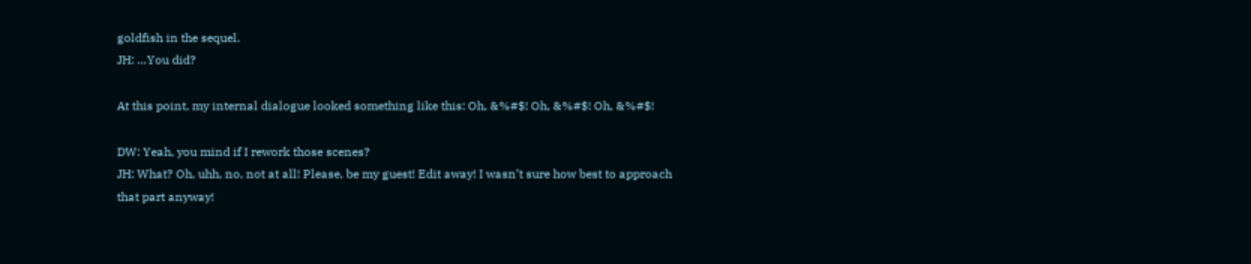goldfish in the sequel.
JH: …You did?

At this point, my internal dialogue looked something like this: Oh, &%#$! Oh, &%#$! Oh, &%#$!

DW: Yeah, you mind if I rework those scenes?
JH: What? Oh, uhh, no, not at all! Please, be my guest! Edit away! I wasn’t sure how best to approach that part anyway!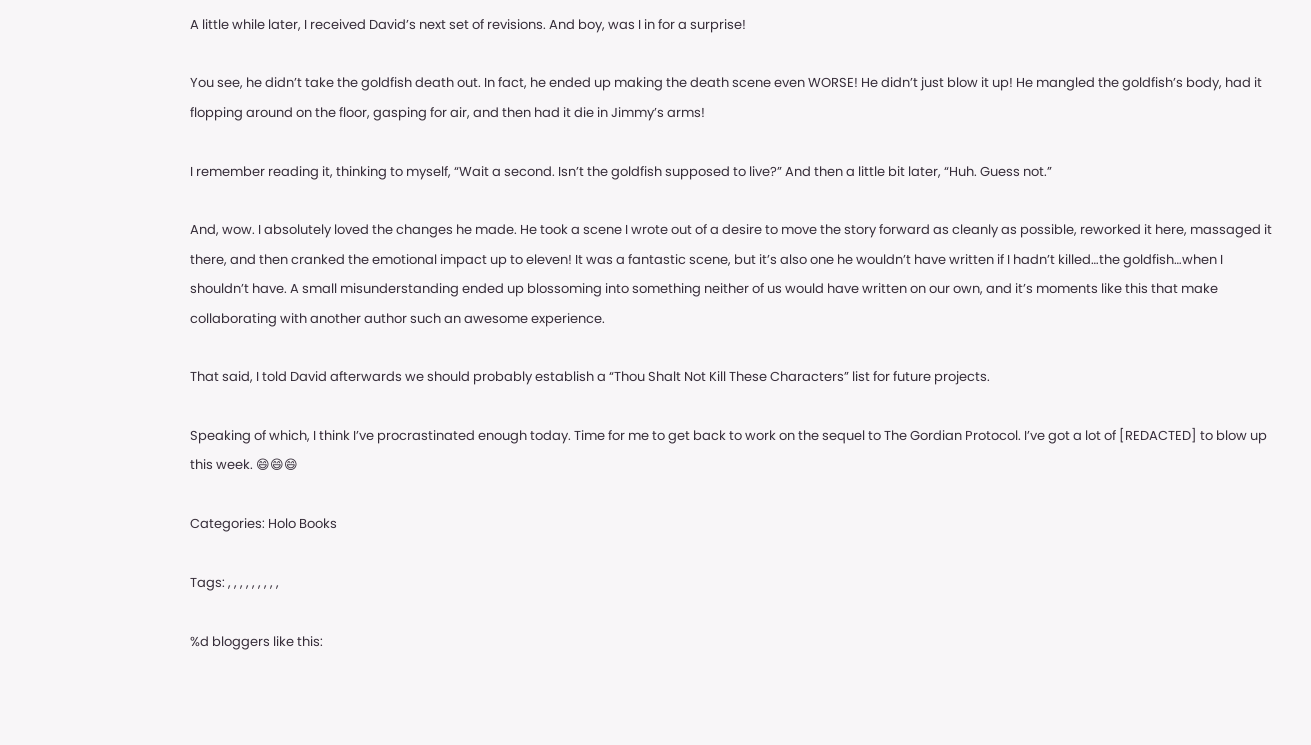A little while later, I received David’s next set of revisions. And boy, was I in for a surprise!

You see, he didn’t take the goldfish death out. In fact, he ended up making the death scene even WORSE! He didn’t just blow it up! He mangled the goldfish’s body, had it flopping around on the floor, gasping for air, and then had it die in Jimmy’s arms!

I remember reading it, thinking to myself, “Wait a second. Isn’t the goldfish supposed to live?” And then a little bit later, “Huh. Guess not.”

And, wow. I absolutely loved the changes he made. He took a scene I wrote out of a desire to move the story forward as cleanly as possible, reworked it here, massaged it there, and then cranked the emotional impact up to eleven! It was a fantastic scene, but it’s also one he wouldn’t have written if I hadn’t killed…the goldfish…when I shouldn’t have. A small misunderstanding ended up blossoming into something neither of us would have written on our own, and it’s moments like this that make collaborating with another author such an awesome experience.

That said, I told David afterwards we should probably establish a “Thou Shalt Not Kill These Characters” list for future projects.

Speaking of which, I think I’ve procrastinated enough today. Time for me to get back to work on the sequel to The Gordian Protocol. I’ve got a lot of [REDACTED] to blow up this week. 😄😄😄

Categories: Holo Books

Tags: , , , , , , , , ,

%d bloggers like this: